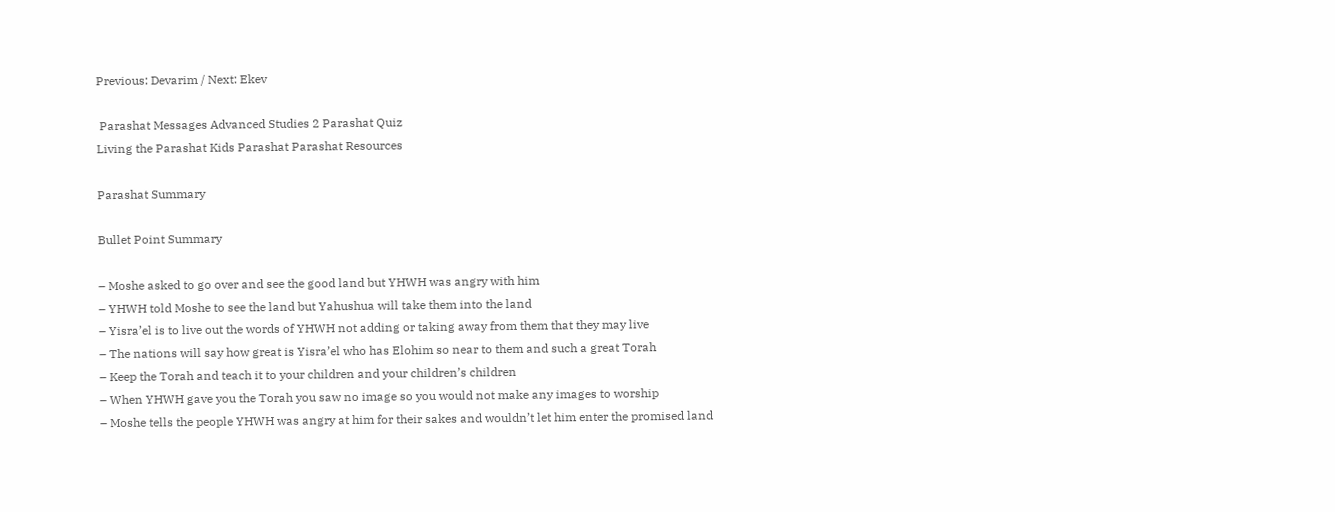Previous: Devarim / Next: Ekev

 Parashat Messages Advanced Studies 2 Parashat Quiz
Living the Parashat Kids Parashat Parashat Resources

Parashat Summary

Bullet Point Summary

– Moshe asked to go over and see the good land but YHWH was angry with him
– YHWH told Moshe to see the land but Yahushua will take them into the land
– Yisra’el is to live out the words of YHWH not adding or taking away from them that they may live
– The nations will say how great is Yisra’el who has Elohim so near to them and such a great Torah
– Keep the Torah and teach it to your children and your children’s children
– When YHWH gave you the Torah you saw no image so you would not make any images to worship
– Moshe tells the people YHWH was angry at him for their sakes and wouldn’t let him enter the promised land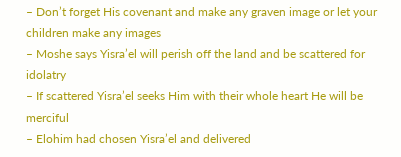– Don’t forget His covenant and make any graven image or let your children make any images
– Moshe says Yisra’el will perish off the land and be scattered for idolatry
– If scattered Yisra’el seeks Him with their whole heart He will be merciful
– Elohim had chosen Yisra’el and delivered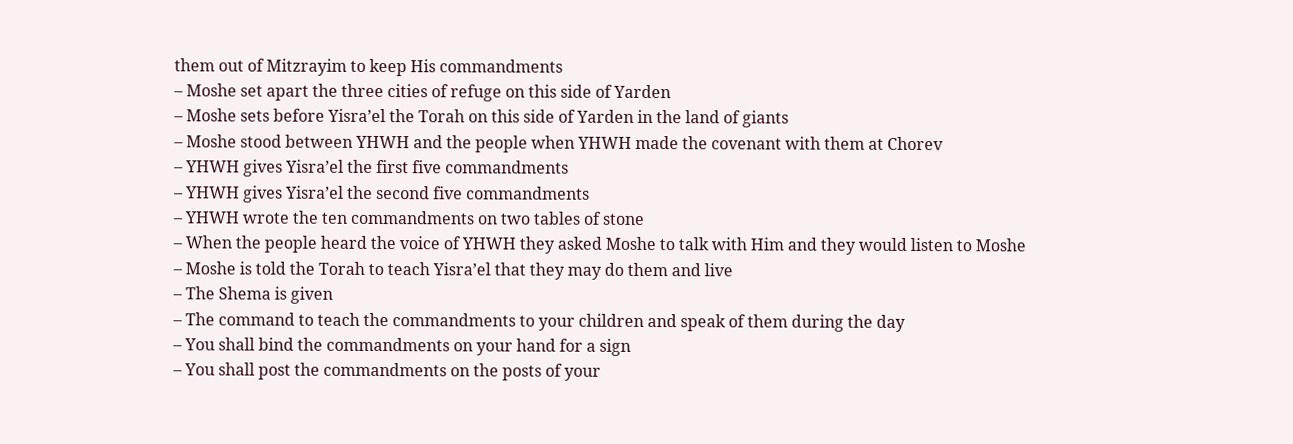them out of Mitzrayim to keep His commandments
– Moshe set apart the three cities of refuge on this side of Yarden
– Moshe sets before Yisra’el the Torah on this side of Yarden in the land of giants
– Moshe stood between YHWH and the people when YHWH made the covenant with them at Chorev
– YHWH gives Yisra’el the first five commandments
– YHWH gives Yisra’el the second five commandments
– YHWH wrote the ten commandments on two tables of stone
– When the people heard the voice of YHWH they asked Moshe to talk with Him and they would listen to Moshe
– Moshe is told the Torah to teach Yisra’el that they may do them and live
– The Shema is given
– The command to teach the commandments to your children and speak of them during the day
– You shall bind the commandments on your hand for a sign
– You shall post the commandments on the posts of your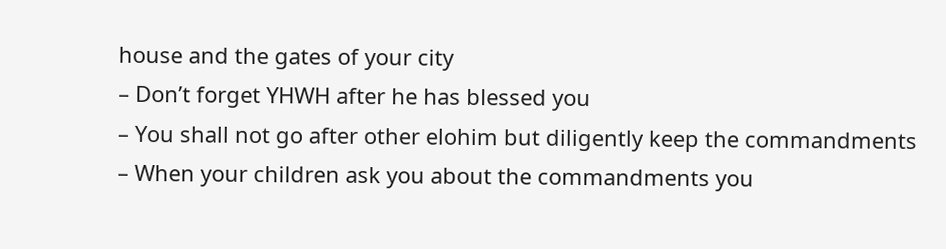house and the gates of your city
– Don’t forget YHWH after he has blessed you
– You shall not go after other elohim but diligently keep the commandments
– When your children ask you about the commandments you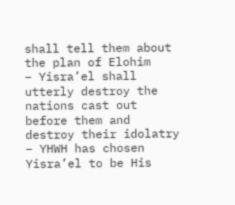shall tell them about the plan of Elohim
– Yisra’el shall utterly destroy the nations cast out before them and destroy their idolatry
– YHWH has chosen Yisra’el to be His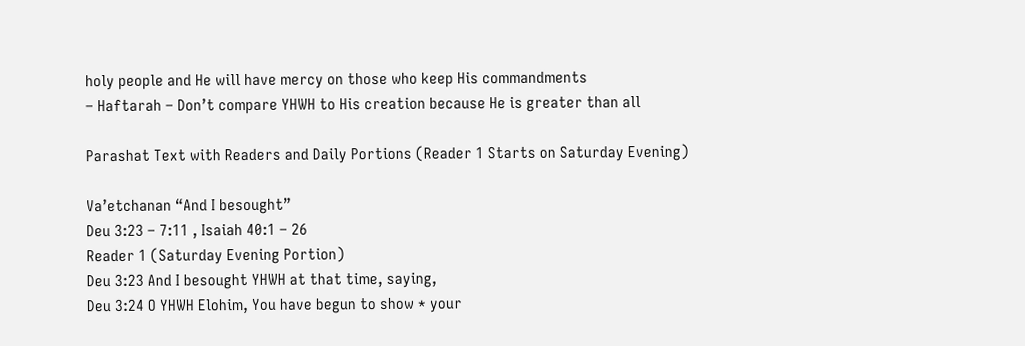holy people and He will have mercy on those who keep His commandments
– Haftarah – Don’t compare YHWH to His creation because He is greater than all

Parashat Text with Readers and Daily Portions (Reader 1 Starts on Saturday Evening)

Va’etchanan “And I besought”
Deu 3:23 – 7:11 , Isaiah 40:1 – 26
Reader 1 (Saturday Evening Portion)
Deu 3:23 And I besought YHWH at that time, saying,
Deu 3:24 O YHWH Elohim, You have begun to show * your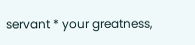servant * your greatness,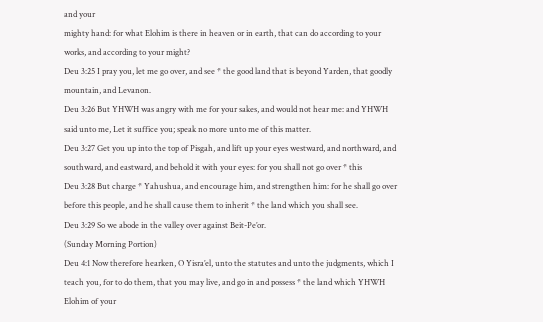and your
mighty hand: for what Elohim is there in heaven or in earth, that can do according to your
works, and according to your might?
Deu 3:25 I pray you, let me go over, and see * the good land that is beyond Yarden, that goodly
mountain, and Levanon.
Deu 3:26 But YHWH was angry with me for your sakes, and would not hear me: and YHWH
said unto me, Let it suffice you; speak no more unto me of this matter.
Deu 3:27 Get you up into the top of Pisgah, and lift up your eyes westward, and northward, and
southward, and eastward, and behold it with your eyes: for you shall not go over * this
Deu 3:28 But charge * Yahushua, and encourage him, and strengthen him: for he shall go over
before this people, and he shall cause them to inherit * the land which you shall see.
Deu 3:29 So we abode in the valley over against Beit-Pe’or.
(Sunday Morning Portion)
Deu 4:1 Now therefore hearken, O Yisra’el, unto the statutes and unto the judgments, which I
teach you, for to do them, that you may live, and go in and possess * the land which YHWH
Elohim of your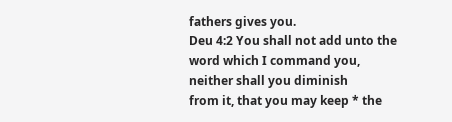fathers gives you.
Deu 4:2 You shall not add unto the word which I command you, neither shall you diminish
from it, that you may keep * the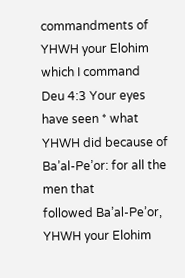commandments of YHWH your Elohim which I command
Deu 4:3 Your eyes have seen * what YHWH did because of Ba’al-Pe’or: for all the men that
followed Ba’al-Pe’or, YHWH your Elohim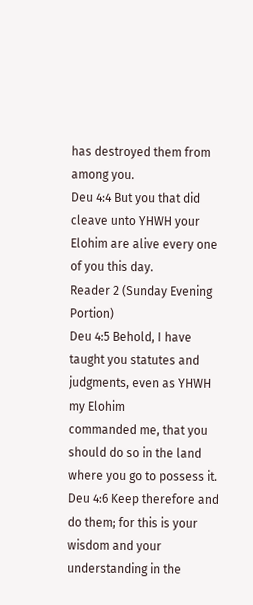has destroyed them from among you.
Deu 4:4 But you that did cleave unto YHWH your Elohim are alive every one of you this day.
Reader 2 (Sunday Evening Portion)
Deu 4:5 Behold, I have taught you statutes and judgments, even as YHWH my Elohim
commanded me, that you should do so in the land where you go to possess it.
Deu 4:6 Keep therefore and do them; for this is your wisdom and your understanding in the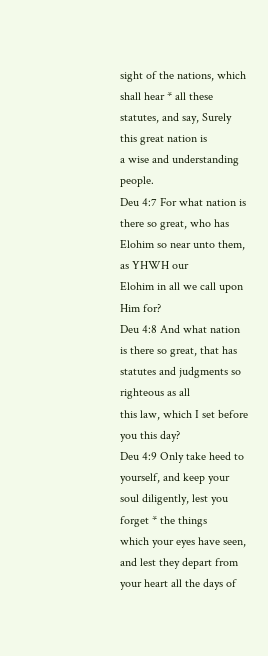sight of the nations, which shall hear * all these statutes, and say, Surely this great nation is
a wise and understanding people.
Deu 4:7 For what nation is there so great, who has Elohim so near unto them, as YHWH our
Elohim in all we call upon Him for?
Deu 4:8 And what nation is there so great, that has statutes and judgments so righteous as all
this law, which I set before you this day?
Deu 4:9 Only take heed to yourself, and keep your soul diligently, lest you forget * the things
which your eyes have seen, and lest they depart from your heart all the days of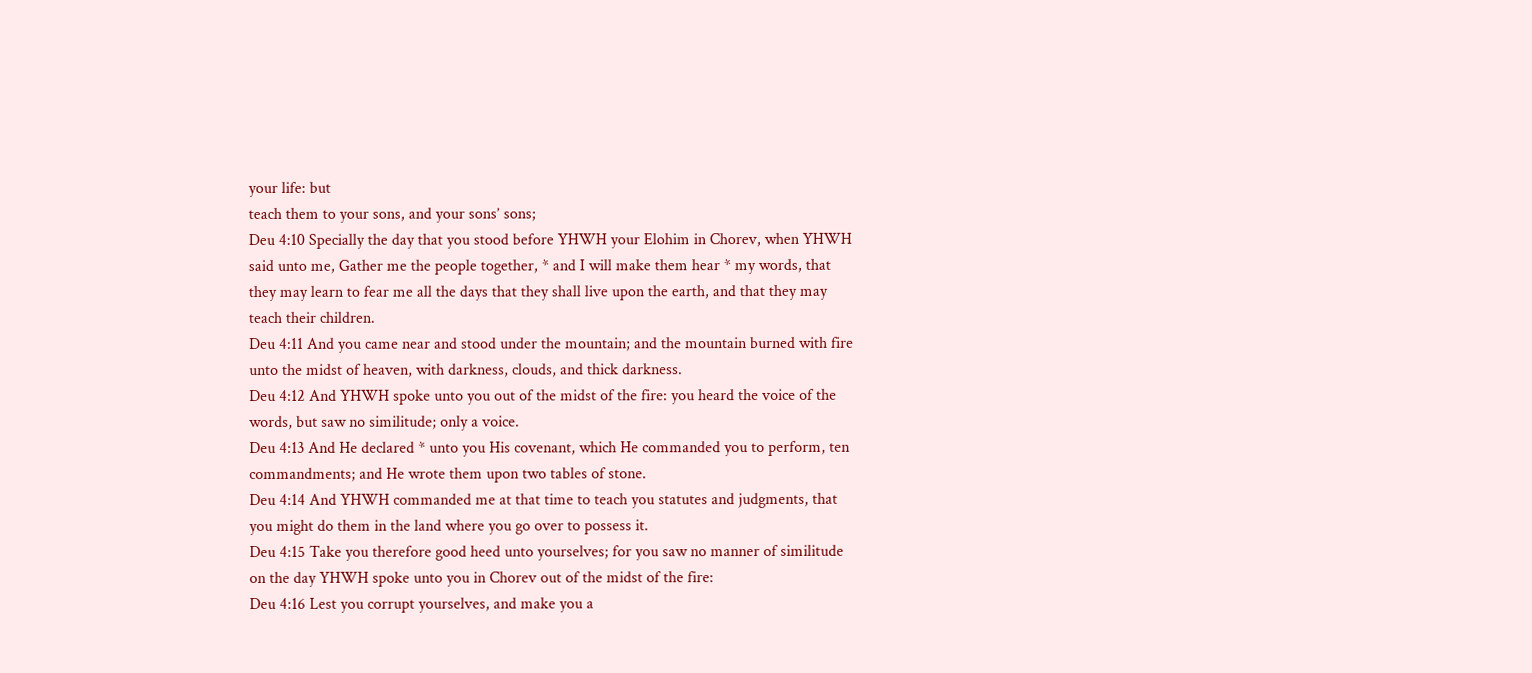your life: but
teach them to your sons, and your sons’ sons;
Deu 4:10 Specially the day that you stood before YHWH your Elohim in Chorev, when YHWH
said unto me, Gather me the people together, * and I will make them hear * my words, that
they may learn to fear me all the days that they shall live upon the earth, and that they may
teach their children.
Deu 4:11 And you came near and stood under the mountain; and the mountain burned with fire
unto the midst of heaven, with darkness, clouds, and thick darkness.
Deu 4:12 And YHWH spoke unto you out of the midst of the fire: you heard the voice of the
words, but saw no similitude; only a voice.
Deu 4:13 And He declared * unto you His covenant, which He commanded you to perform, ten
commandments; and He wrote them upon two tables of stone.
Deu 4:14 And YHWH commanded me at that time to teach you statutes and judgments, that
you might do them in the land where you go over to possess it.
Deu 4:15 Take you therefore good heed unto yourselves; for you saw no manner of similitude
on the day YHWH spoke unto you in Chorev out of the midst of the fire:
Deu 4:16 Lest you corrupt yourselves, and make you a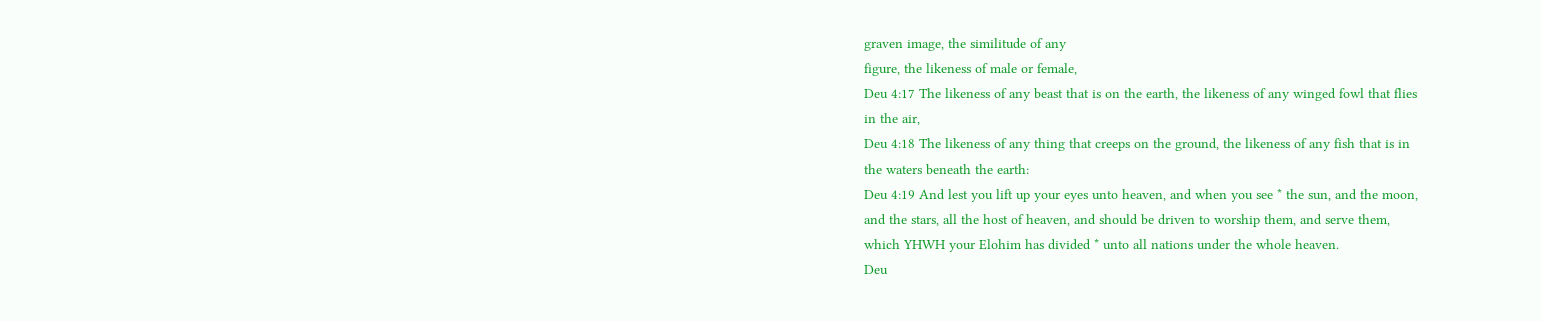graven image, the similitude of any
figure, the likeness of male or female,
Deu 4:17 The likeness of any beast that is on the earth, the likeness of any winged fowl that flies
in the air,
Deu 4:18 The likeness of any thing that creeps on the ground, the likeness of any fish that is in
the waters beneath the earth:
Deu 4:19 And lest you lift up your eyes unto heaven, and when you see * the sun, and the moon,
and the stars, all the host of heaven, and should be driven to worship them, and serve them,
which YHWH your Elohim has divided * unto all nations under the whole heaven.
Deu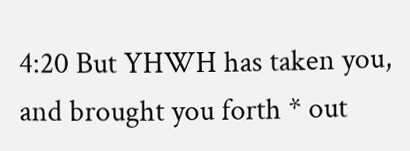4:20 But YHWH has taken you, and brought you forth * out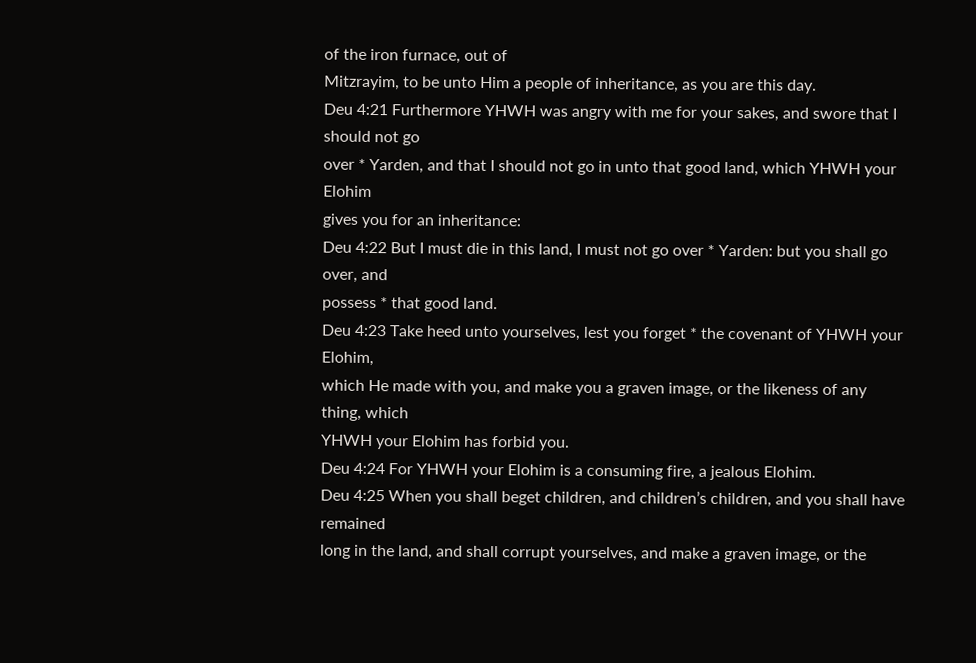of the iron furnace, out of
Mitzrayim, to be unto Him a people of inheritance, as you are this day.
Deu 4:21 Furthermore YHWH was angry with me for your sakes, and swore that I should not go
over * Yarden, and that I should not go in unto that good land, which YHWH your Elohim
gives you for an inheritance:
Deu 4:22 But I must die in this land, I must not go over * Yarden: but you shall go over, and
possess * that good land.
Deu 4:23 Take heed unto yourselves, lest you forget * the covenant of YHWH your Elohim,
which He made with you, and make you a graven image, or the likeness of any thing, which
YHWH your Elohim has forbid you.
Deu 4:24 For YHWH your Elohim is a consuming fire, a jealous Elohim.
Deu 4:25 When you shall beget children, and children’s children, and you shall have remained
long in the land, and shall corrupt yourselves, and make a graven image, or the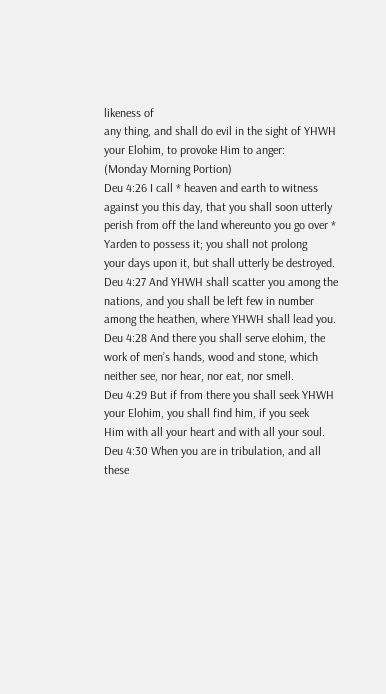likeness of
any thing, and shall do evil in the sight of YHWH your Elohim, to provoke Him to anger:
(Monday Morning Portion)
Deu 4:26 I call * heaven and earth to witness against you this day, that you shall soon utterly
perish from off the land whereunto you go over * Yarden to possess it; you shall not prolong
your days upon it, but shall utterly be destroyed.
Deu 4:27 And YHWH shall scatter you among the nations, and you shall be left few in number
among the heathen, where YHWH shall lead you.
Deu 4:28 And there you shall serve elohim, the work of men’s hands, wood and stone, which
neither see, nor hear, nor eat, nor smell.
Deu 4:29 But if from there you shall seek YHWH your Elohim, you shall find him, if you seek
Him with all your heart and with all your soul.
Deu 4:30 When you are in tribulation, and all these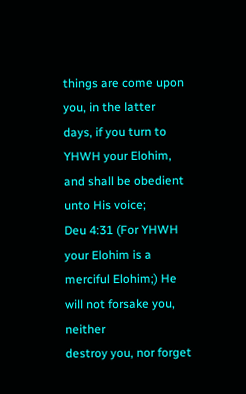things are come upon you, in the latter
days, if you turn to YHWH your Elohim, and shall be obedient unto His voice;
Deu 4:31 (For YHWH your Elohim is a merciful Elohim;) He will not forsake you, neither
destroy you, nor forget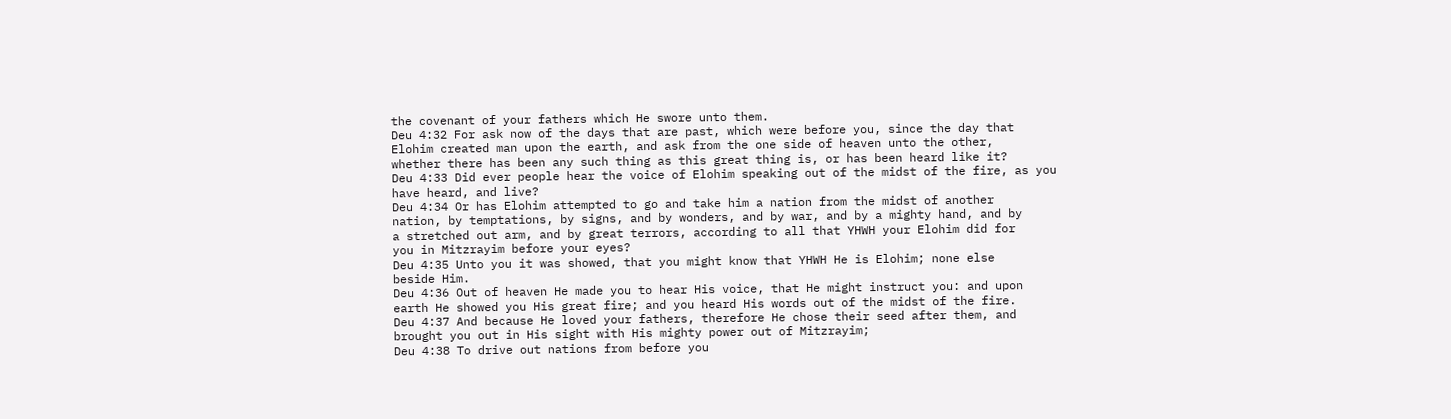the covenant of your fathers which He swore unto them.
Deu 4:32 For ask now of the days that are past, which were before you, since the day that
Elohim created man upon the earth, and ask from the one side of heaven unto the other,
whether there has been any such thing as this great thing is, or has been heard like it?
Deu 4:33 Did ever people hear the voice of Elohim speaking out of the midst of the fire, as you
have heard, and live?
Deu 4:34 Or has Elohim attempted to go and take him a nation from the midst of another
nation, by temptations, by signs, and by wonders, and by war, and by a mighty hand, and by
a stretched out arm, and by great terrors, according to all that YHWH your Elohim did for
you in Mitzrayim before your eyes?
Deu 4:35 Unto you it was showed, that you might know that YHWH He is Elohim; none else
beside Him.
Deu 4:36 Out of heaven He made you to hear His voice, that He might instruct you: and upon
earth He showed you His great fire; and you heard His words out of the midst of the fire.
Deu 4:37 And because He loved your fathers, therefore He chose their seed after them, and
brought you out in His sight with His mighty power out of Mitzrayim;
Deu 4:38 To drive out nations from before you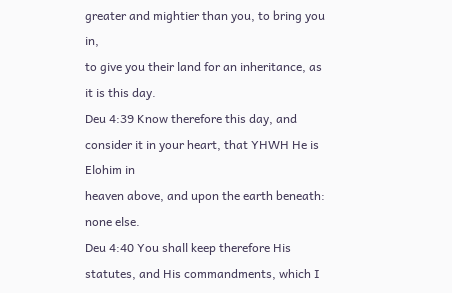greater and mightier than you, to bring you in,
to give you their land for an inheritance, as it is this day.
Deu 4:39 Know therefore this day, and consider it in your heart, that YHWH He is Elohim in
heaven above, and upon the earth beneath: none else.
Deu 4:40 You shall keep therefore His statutes, and His commandments, which I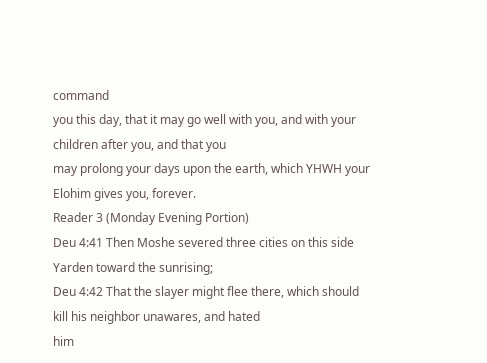command
you this day, that it may go well with you, and with your children after you, and that you
may prolong your days upon the earth, which YHWH your Elohim gives you, forever.
Reader 3 (Monday Evening Portion)
Deu 4:41 Then Moshe severed three cities on this side Yarden toward the sunrising;
Deu 4:42 That the slayer might flee there, which should kill his neighbor unawares, and hated
him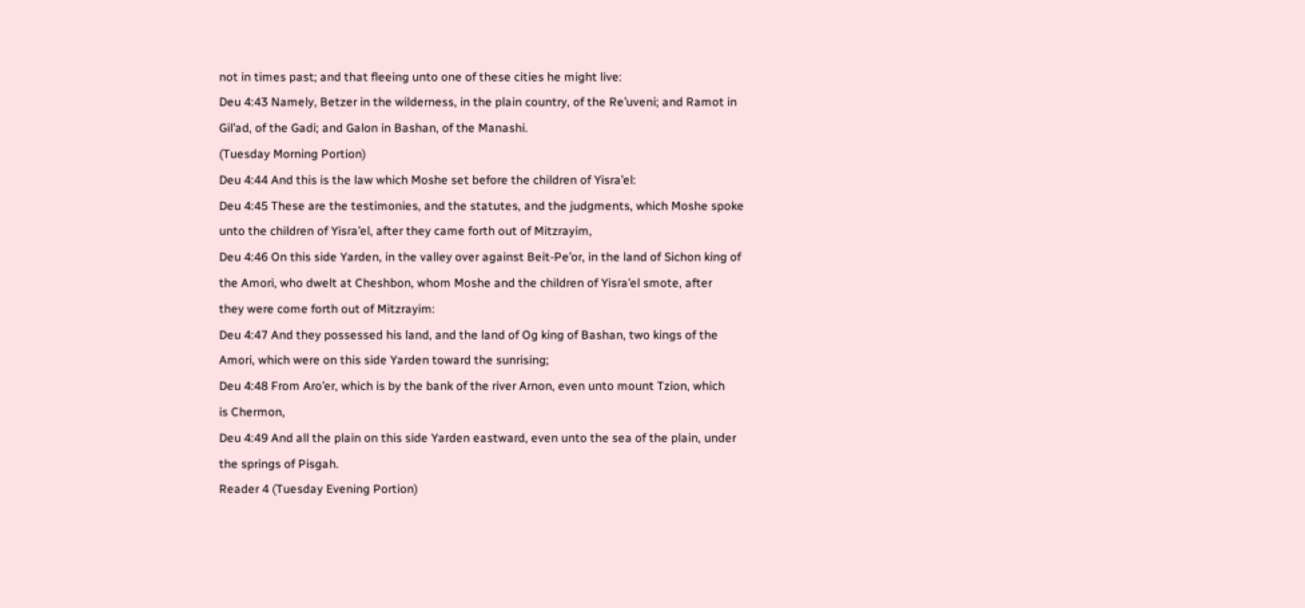not in times past; and that fleeing unto one of these cities he might live:
Deu 4:43 Namely, Betzer in the wilderness, in the plain country, of the Re’uveni; and Ramot in
Gil’ad, of the Gadi; and Galon in Bashan, of the Manashi.
(Tuesday Morning Portion)
Deu 4:44 And this is the law which Moshe set before the children of Yisra’el:
Deu 4:45 These are the testimonies, and the statutes, and the judgments, which Moshe spoke
unto the children of Yisra’el, after they came forth out of Mitzrayim,
Deu 4:46 On this side Yarden, in the valley over against Beit-Pe’or, in the land of Sichon king of
the Amori, who dwelt at Cheshbon, whom Moshe and the children of Yisra’el smote, after
they were come forth out of Mitzrayim:
Deu 4:47 And they possessed his land, and the land of Og king of Bashan, two kings of the
Amori, which were on this side Yarden toward the sunrising;
Deu 4:48 From Aro’er, which is by the bank of the river Arnon, even unto mount Tzion, which
is Chermon,
Deu 4:49 And all the plain on this side Yarden eastward, even unto the sea of the plain, under
the springs of Pisgah.
Reader 4 (Tuesday Evening Portion)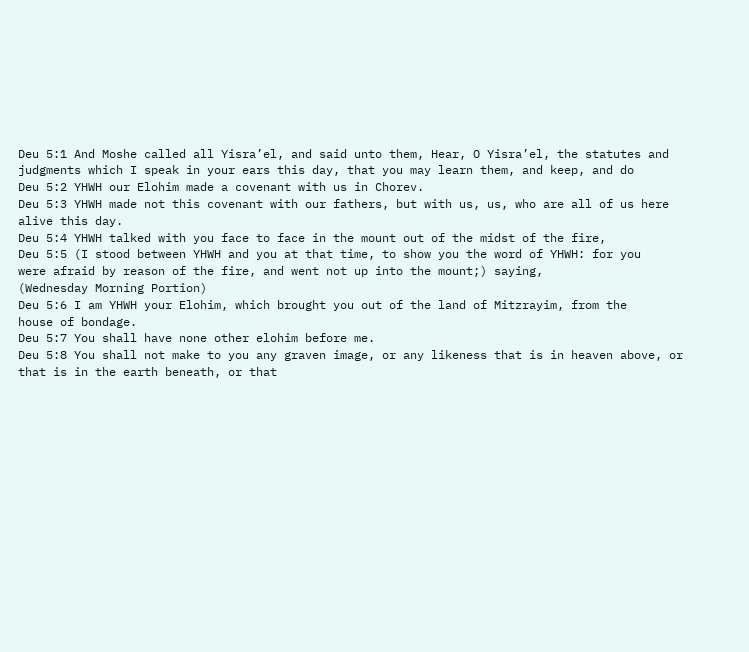Deu 5:1 And Moshe called all Yisra’el, and said unto them, Hear, O Yisra’el, the statutes and
judgments which I speak in your ears this day, that you may learn them, and keep, and do
Deu 5:2 YHWH our Elohim made a covenant with us in Chorev.
Deu 5:3 YHWH made not this covenant with our fathers, but with us, us, who are all of us here
alive this day.
Deu 5:4 YHWH talked with you face to face in the mount out of the midst of the fire,
Deu 5:5 (I stood between YHWH and you at that time, to show you the word of YHWH: for you
were afraid by reason of the fire, and went not up into the mount;) saying,
(Wednesday Morning Portion)
Deu 5:6 I am YHWH your Elohim, which brought you out of the land of Mitzrayim, from the
house of bondage.
Deu 5:7 You shall have none other elohim before me.
Deu 5:8 You shall not make to you any graven image, or any likeness that is in heaven above, or
that is in the earth beneath, or that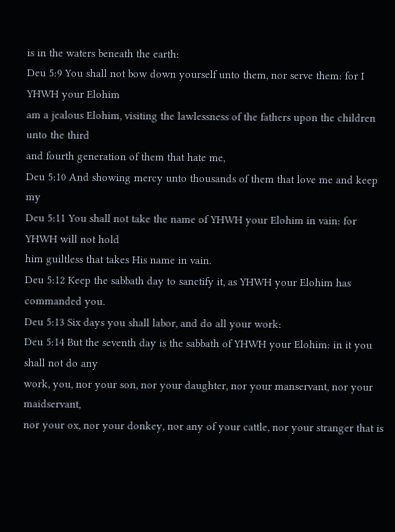is in the waters beneath the earth:
Deu 5:9 You shall not bow down yourself unto them, nor serve them: for I YHWH your Elohim
am a jealous Elohim, visiting the lawlessness of the fathers upon the children unto the third
and fourth generation of them that hate me,
Deu 5:10 And showing mercy unto thousands of them that love me and keep my
Deu 5:11 You shall not take the name of YHWH your Elohim in vain: for YHWH will not hold
him guiltless that takes His name in vain.
Deu 5:12 Keep the sabbath day to sanctify it, as YHWH your Elohim has commanded you.
Deu 5:13 Six days you shall labor, and do all your work:
Deu 5:14 But the seventh day is the sabbath of YHWH your Elohim: in it you shall not do any
work, you, nor your son, nor your daughter, nor your manservant, nor your maidservant,
nor your ox, nor your donkey, nor any of your cattle, nor your stranger that is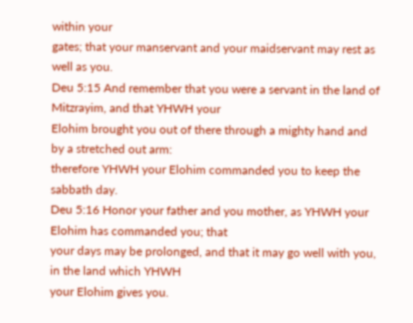within your
gates; that your manservant and your maidservant may rest as well as you.
Deu 5:15 And remember that you were a servant in the land of Mitzrayim, and that YHWH your
Elohim brought you out of there through a mighty hand and by a stretched out arm:
therefore YHWH your Elohim commanded you to keep the sabbath day.
Deu 5:16 Honor your father and you mother, as YHWH your Elohim has commanded you; that
your days may be prolonged, and that it may go well with you, in the land which YHWH
your Elohim gives you.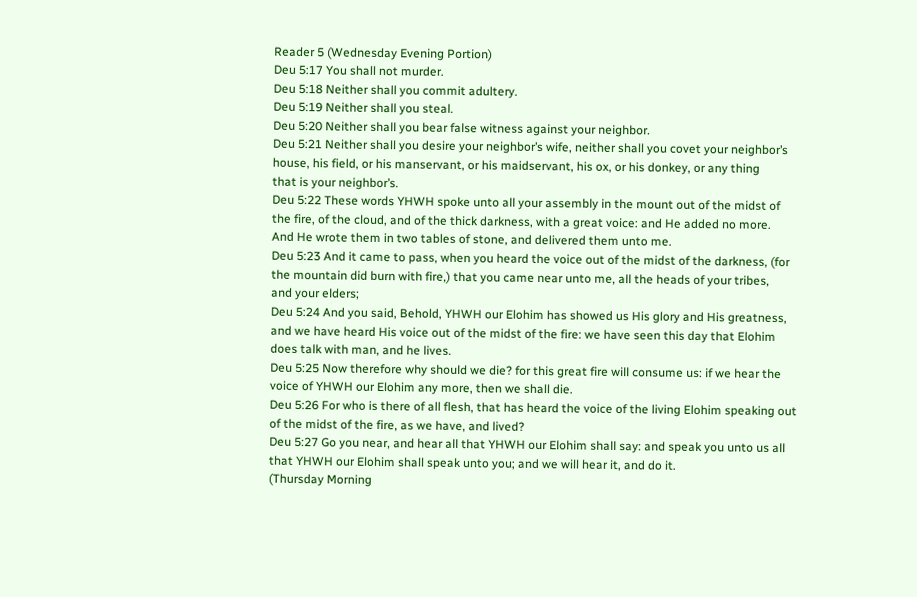Reader 5 (Wednesday Evening Portion)
Deu 5:17 You shall not murder.
Deu 5:18 Neither shall you commit adultery.
Deu 5:19 Neither shall you steal.
Deu 5:20 Neither shall you bear false witness against your neighbor.
Deu 5:21 Neither shall you desire your neighbor’s wife, neither shall you covet your neighbor’s
house, his field, or his manservant, or his maidservant, his ox, or his donkey, or any thing
that is your neighbor’s.
Deu 5:22 These words YHWH spoke unto all your assembly in the mount out of the midst of
the fire, of the cloud, and of the thick darkness, with a great voice: and He added no more.
And He wrote them in two tables of stone, and delivered them unto me.
Deu 5:23 And it came to pass, when you heard the voice out of the midst of the darkness, (for
the mountain did burn with fire,) that you came near unto me, all the heads of your tribes,
and your elders;
Deu 5:24 And you said, Behold, YHWH our Elohim has showed us His glory and His greatness,
and we have heard His voice out of the midst of the fire: we have seen this day that Elohim
does talk with man, and he lives.
Deu 5:25 Now therefore why should we die? for this great fire will consume us: if we hear the
voice of YHWH our Elohim any more, then we shall die.
Deu 5:26 For who is there of all flesh, that has heard the voice of the living Elohim speaking out
of the midst of the fire, as we have, and lived?
Deu 5:27 Go you near, and hear all that YHWH our Elohim shall say: and speak you unto us all
that YHWH our Elohim shall speak unto you; and we will hear it, and do it.
(Thursday Morning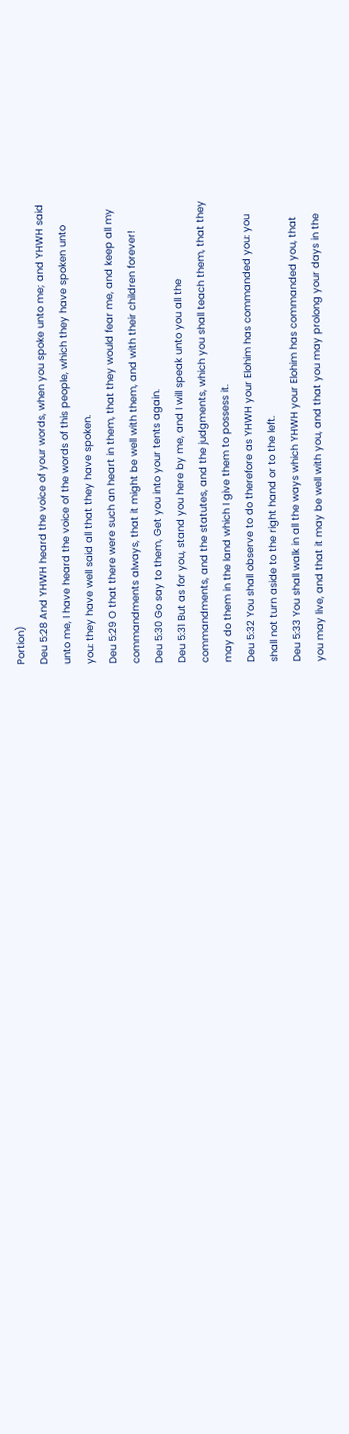Portion)
Deu 5:28 And YHWH heard the voice of your words, when you spoke unto me; and YHWH said
unto me, I have heard the voice of the words of this people, which they have spoken unto
you: they have well said all that they have spoken.
Deu 5:29 O that there were such an heart in them, that they would fear me, and keep all my
commandments always, that it might be well with them, and with their children forever!
Deu 5:30 Go say to them, Get you into your tents again.
Deu 5:31 But as for you, stand you here by me, and I will speak unto you all the
commandments, and the statutes, and the judgments, which you shall teach them, that they
may do them in the land which I give them to possess it.
Deu 5:32 You shall observe to do therefore as YHWH your Elohim has commanded you: you
shall not turn aside to the right hand or to the left.
Deu 5:33 You shall walk in all the ways which YHWH your Elohim has commanded you, that
you may live, and that it may be well with you, and that you may prolong your days in the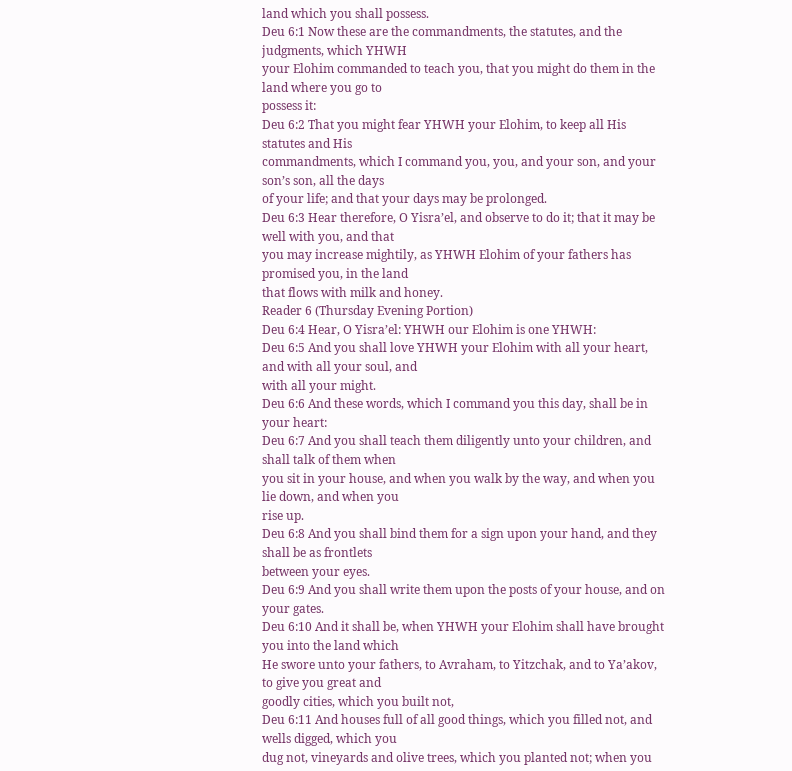land which you shall possess.
Deu 6:1 Now these are the commandments, the statutes, and the judgments, which YHWH
your Elohim commanded to teach you, that you might do them in the land where you go to
possess it:
Deu 6:2 That you might fear YHWH your Elohim, to keep all His statutes and His
commandments, which I command you, you, and your son, and your son’s son, all the days
of your life; and that your days may be prolonged.
Deu 6:3 Hear therefore, O Yisra’el, and observe to do it; that it may be well with you, and that
you may increase mightily, as YHWH Elohim of your fathers has promised you, in the land
that flows with milk and honey.
Reader 6 (Thursday Evening Portion)
Deu 6:4 Hear, O Yisra’el: YHWH our Elohim is one YHWH:
Deu 6:5 And you shall love YHWH your Elohim with all your heart, and with all your soul, and
with all your might.
Deu 6:6 And these words, which I command you this day, shall be in your heart:
Deu 6:7 And you shall teach them diligently unto your children, and shall talk of them when
you sit in your house, and when you walk by the way, and when you lie down, and when you
rise up.
Deu 6:8 And you shall bind them for a sign upon your hand, and they shall be as frontlets
between your eyes.
Deu 6:9 And you shall write them upon the posts of your house, and on your gates.
Deu 6:10 And it shall be, when YHWH your Elohim shall have brought you into the land which
He swore unto your fathers, to Avraham, to Yitzchak, and to Ya’akov, to give you great and
goodly cities, which you built not,
Deu 6:11 And houses full of all good things, which you filled not, and wells digged, which you
dug not, vineyards and olive trees, which you planted not; when you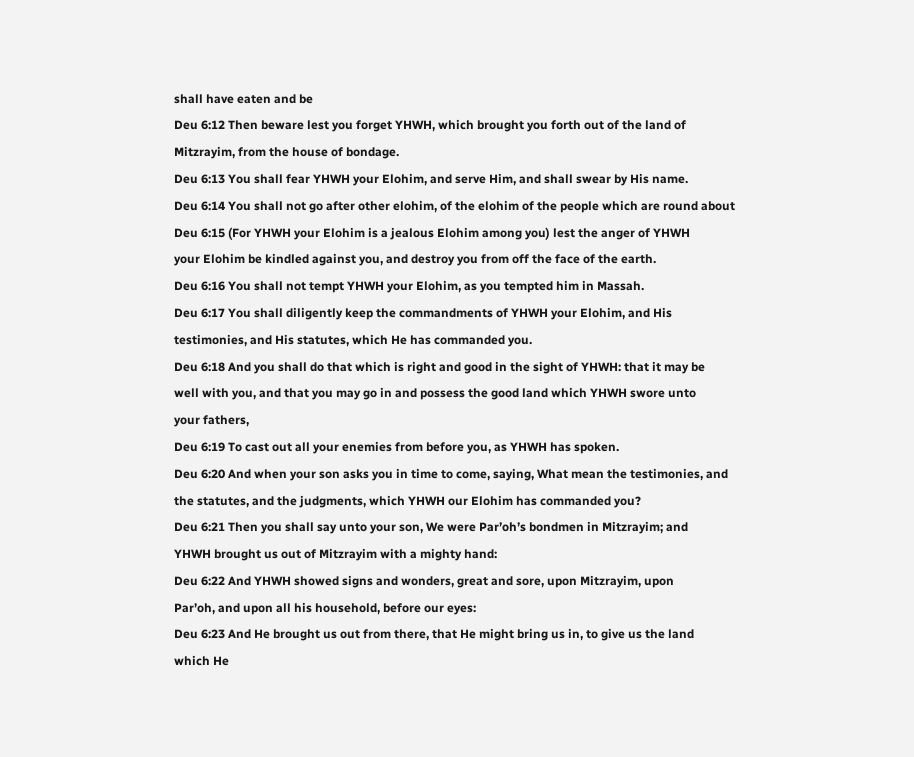shall have eaten and be
Deu 6:12 Then beware lest you forget YHWH, which brought you forth out of the land of
Mitzrayim, from the house of bondage.
Deu 6:13 You shall fear YHWH your Elohim, and serve Him, and shall swear by His name.
Deu 6:14 You shall not go after other elohim, of the elohim of the people which are round about
Deu 6:15 (For YHWH your Elohim is a jealous Elohim among you) lest the anger of YHWH
your Elohim be kindled against you, and destroy you from off the face of the earth.
Deu 6:16 You shall not tempt YHWH your Elohim, as you tempted him in Massah.
Deu 6:17 You shall diligently keep the commandments of YHWH your Elohim, and His
testimonies, and His statutes, which He has commanded you.
Deu 6:18 And you shall do that which is right and good in the sight of YHWH: that it may be
well with you, and that you may go in and possess the good land which YHWH swore unto
your fathers,
Deu 6:19 To cast out all your enemies from before you, as YHWH has spoken.
Deu 6:20 And when your son asks you in time to come, saying, What mean the testimonies, and
the statutes, and the judgments, which YHWH our Elohim has commanded you?
Deu 6:21 Then you shall say unto your son, We were Par’oh’s bondmen in Mitzrayim; and
YHWH brought us out of Mitzrayim with a mighty hand:
Deu 6:22 And YHWH showed signs and wonders, great and sore, upon Mitzrayim, upon
Par’oh, and upon all his household, before our eyes:
Deu 6:23 And He brought us out from there, that He might bring us in, to give us the land
which He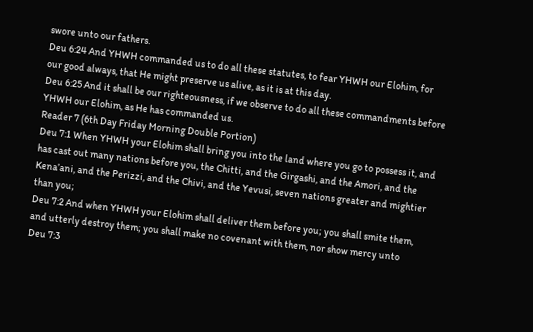swore unto our fathers.
Deu 6:24 And YHWH commanded us to do all these statutes, to fear YHWH our Elohim, for
our good always, that He might preserve us alive, as it is at this day.
Deu 6:25 And it shall be our righteousness, if we observe to do all these commandments before
YHWH our Elohim, as He has commanded us.
Reader 7 (6th Day Friday Morning Double Portion)
Deu 7:1 When YHWH your Elohim shall bring you into the land where you go to possess it, and
has cast out many nations before you, the Chitti, and the Girgashi, and the Amori, and the
Kena’ani, and the Perizzi, and the Chivi, and the Yevusi, seven nations greater and mightier
than you;
Deu 7:2 And when YHWH your Elohim shall deliver them before you; you shall smite them,
and utterly destroy them; you shall make no covenant with them, nor show mercy unto
Deu 7:3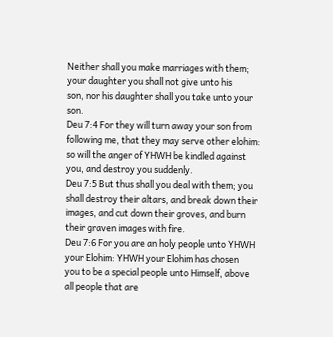Neither shall you make marriages with them; your daughter you shall not give unto his
son, nor his daughter shall you take unto your son.
Deu 7:4 For they will turn away your son from following me, that they may serve other elohim:
so will the anger of YHWH be kindled against you, and destroy you suddenly.
Deu 7:5 But thus shall you deal with them; you shall destroy their altars, and break down their
images, and cut down their groves, and burn their graven images with fire.
Deu 7:6 For you are an holy people unto YHWH your Elohim: YHWH your Elohim has chosen
you to be a special people unto Himself, above all people that are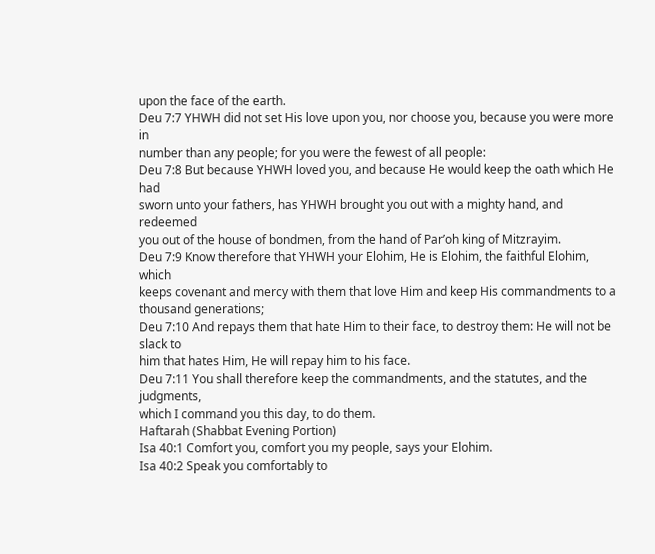upon the face of the earth.
Deu 7:7 YHWH did not set His love upon you, nor choose you, because you were more in
number than any people; for you were the fewest of all people:
Deu 7:8 But because YHWH loved you, and because He would keep the oath which He had
sworn unto your fathers, has YHWH brought you out with a mighty hand, and redeemed
you out of the house of bondmen, from the hand of Par’oh king of Mitzrayim.
Deu 7:9 Know therefore that YHWH your Elohim, He is Elohim, the faithful Elohim, which
keeps covenant and mercy with them that love Him and keep His commandments to a
thousand generations;
Deu 7:10 And repays them that hate Him to their face, to destroy them: He will not be slack to
him that hates Him, He will repay him to his face.
Deu 7:11 You shall therefore keep the commandments, and the statutes, and the judgments,
which I command you this day, to do them.
Haftarah (Shabbat Evening Portion)
Isa 40:1 Comfort you, comfort you my people, says your Elohim.
Isa 40:2 Speak you comfortably to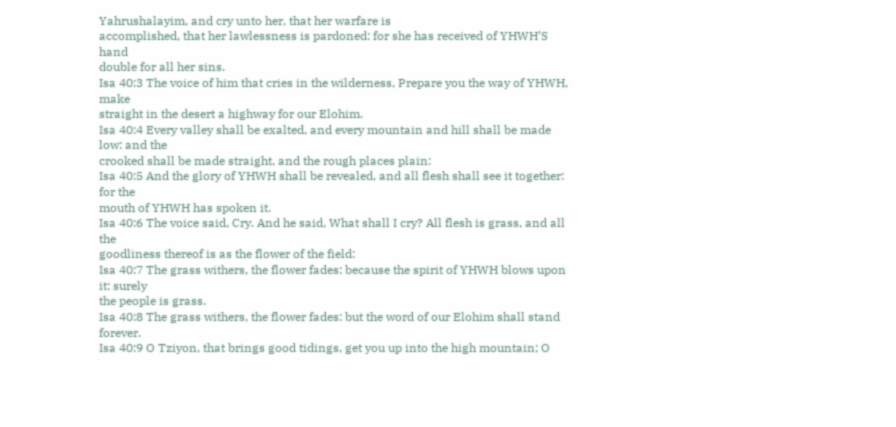Yahrushalayim, and cry unto her, that her warfare is
accomplished, that her lawlessness is pardoned: for she has received of YHWH’S hand
double for all her sins.
Isa 40:3 The voice of him that cries in the wilderness, Prepare you the way of YHWH, make
straight in the desert a highway for our Elohim.
Isa 40:4 Every valley shall be exalted, and every mountain and hill shall be made low: and the
crooked shall be made straight, and the rough places plain:
Isa 40:5 And the glory of YHWH shall be revealed, and all flesh shall see it together: for the
mouth of YHWH has spoken it.
Isa 40:6 The voice said, Cry. And he said, What shall I cry? All flesh is grass, and all the
goodliness thereof is as the flower of the field:
Isa 40:7 The grass withers, the flower fades: because the spirit of YHWH blows upon it: surely
the people is grass.
Isa 40:8 The grass withers, the flower fades: but the word of our Elohim shall stand forever.
Isa 40:9 O Tziyon, that brings good tidings, get you up into the high mountain; O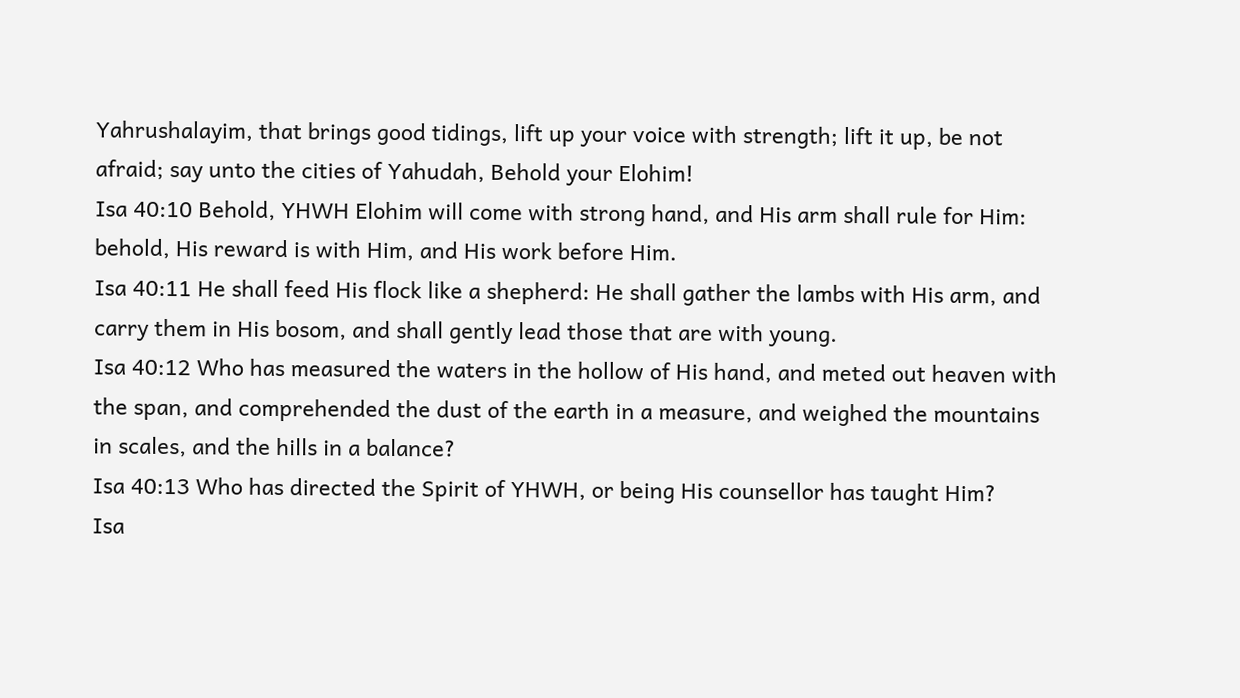Yahrushalayim, that brings good tidings, lift up your voice with strength; lift it up, be not
afraid; say unto the cities of Yahudah, Behold your Elohim!
Isa 40:10 Behold, YHWH Elohim will come with strong hand, and His arm shall rule for Him:
behold, His reward is with Him, and His work before Him.
Isa 40:11 He shall feed His flock like a shepherd: He shall gather the lambs with His arm, and
carry them in His bosom, and shall gently lead those that are with young.
Isa 40:12 Who has measured the waters in the hollow of His hand, and meted out heaven with
the span, and comprehended the dust of the earth in a measure, and weighed the mountains
in scales, and the hills in a balance?
Isa 40:13 Who has directed the Spirit of YHWH, or being His counsellor has taught Him?
Isa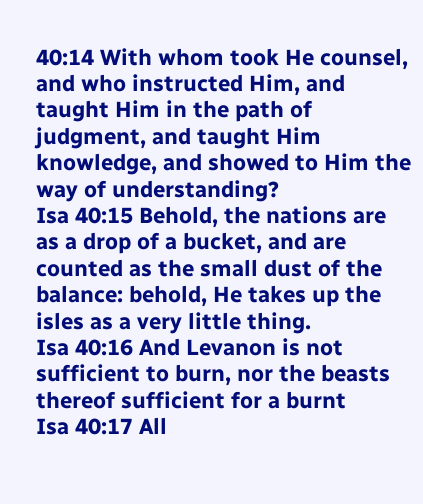40:14 With whom took He counsel, and who instructed Him, and taught Him in the path of
judgment, and taught Him knowledge, and showed to Him the way of understanding?
Isa 40:15 Behold, the nations are as a drop of a bucket, and are counted as the small dust of the
balance: behold, He takes up the isles as a very little thing.
Isa 40:16 And Levanon is not sufficient to burn, nor the beasts thereof sufficient for a burnt
Isa 40:17 All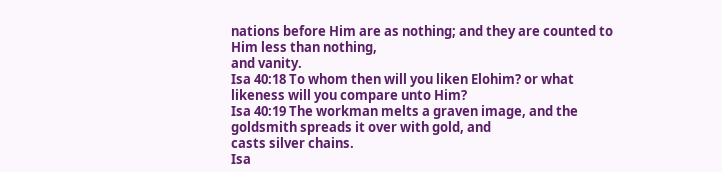nations before Him are as nothing; and they are counted to Him less than nothing,
and vanity.
Isa 40:18 To whom then will you liken Elohim? or what likeness will you compare unto Him?
Isa 40:19 The workman melts a graven image, and the goldsmith spreads it over with gold, and
casts silver chains.
Isa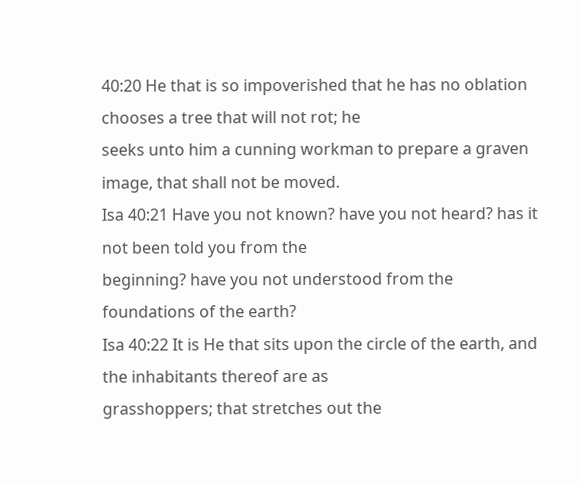40:20 He that is so impoverished that he has no oblation chooses a tree that will not rot; he
seeks unto him a cunning workman to prepare a graven image, that shall not be moved.
Isa 40:21 Have you not known? have you not heard? has it not been told you from the
beginning? have you not understood from the foundations of the earth?
Isa 40:22 It is He that sits upon the circle of the earth, and the inhabitants thereof are as
grasshoppers; that stretches out the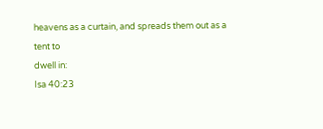heavens as a curtain, and spreads them out as a tent to
dwell in:
Isa 40:23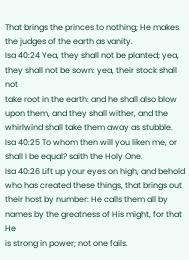That brings the princes to nothing; He makes the judges of the earth as vanity.
Isa 40:24 Yea, they shall not be planted; yea, they shall not be sown: yea, their stock shall not
take root in the earth: and he shall also blow upon them, and they shall wither, and the
whirlwind shall take them away as stubble.
Isa 40:25 To whom then will you liken me, or shall I be equal? saith the Holy One.
Isa 40:26 Lift up your eyes on high, and behold who has created these things, that brings out
their host by number: He calls them all by names by the greatness of His might, for that He
is strong in power; not one fails.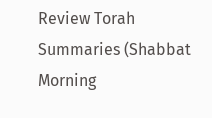Review Torah Summaries (Shabbat Morning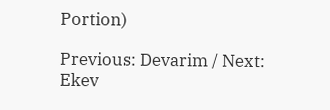Portion)

Previous: Devarim / Next: Ekev